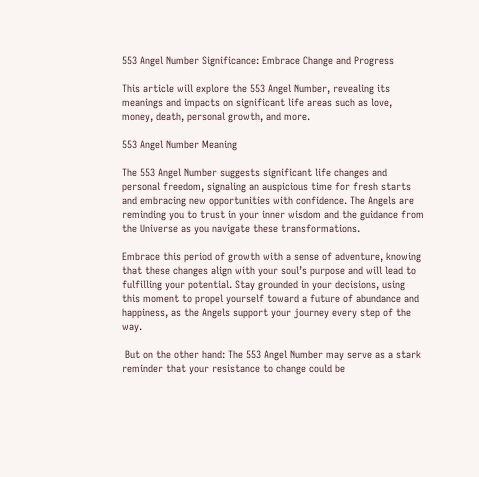553 Angel Number Significance: Embrace Change and Progress

This article will explore the 553 Angel Number, revealing its meanings and impacts on significant life areas such as love, money, death, personal growth, and more.

553 Angel Number Meaning

The 553 Angel Number suggests significant life changes and personal freedom, signaling an auspicious time for fresh starts and embracing new opportunities with confidence. The Angels are reminding you to trust in your inner wisdom and the guidance from the Universe as you navigate these transformations.

Embrace this period of growth with a sense of adventure, knowing that these changes align with your soul’s purpose and will lead to fulfilling your potential. Stay grounded in your decisions, using this moment to propel yourself toward a future of abundance and happiness, as the Angels support your journey every step of the way.

 But on the other hand: The 553 Angel Number may serve as a stark reminder that your resistance to change could be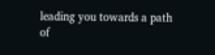leading you towards a path of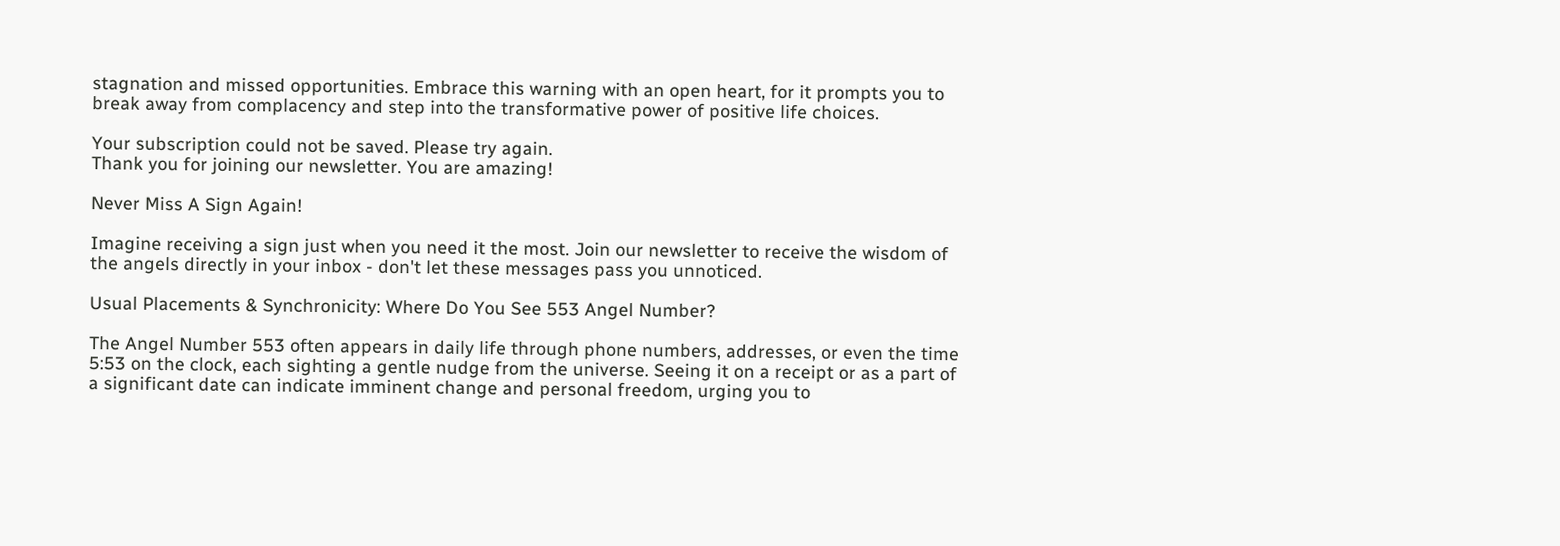stagnation and missed opportunities. Embrace this warning with an open heart, for it prompts you to break away from complacency and step into the transformative power of positive life choices.

Your subscription could not be saved. Please try again.
Thank you for joining our newsletter. You are amazing!

Never Miss A Sign Again!

Imagine receiving a sign just when you need it the most. Join our newsletter to receive the wisdom of the angels directly in your inbox - don't let these messages pass you unnoticed.

Usual Placements & Synchronicity: Where Do You See 553 Angel Number?

The Angel Number 553 often appears in daily life through phone numbers, addresses, or even the time 5:53 on the clock, each sighting a gentle nudge from the universe. Seeing it on a receipt or as a part of a significant date can indicate imminent change and personal freedom, urging you to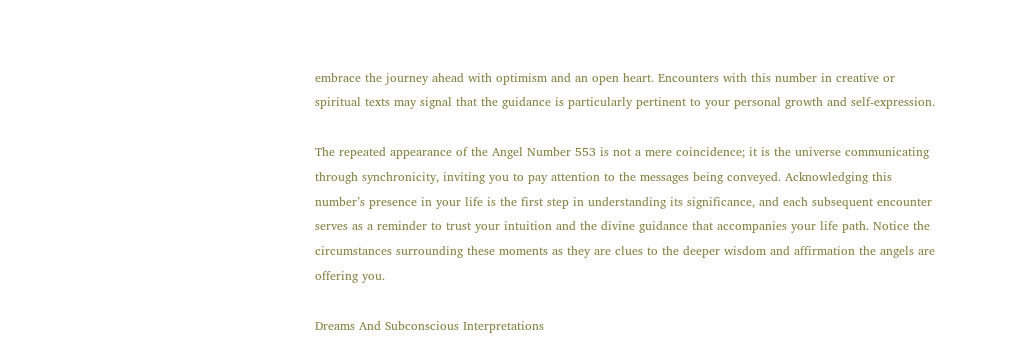embrace the journey ahead with optimism and an open heart. Encounters with this number in creative or spiritual texts may signal that the guidance is particularly pertinent to your personal growth and self-expression.

The repeated appearance of the Angel Number 553 is not a mere coincidence; it is the universe communicating through synchronicity, inviting you to pay attention to the messages being conveyed. Acknowledging this number’s presence in your life is the first step in understanding its significance, and each subsequent encounter serves as a reminder to trust your intuition and the divine guidance that accompanies your life path. Notice the circumstances surrounding these moments as they are clues to the deeper wisdom and affirmation the angels are offering you.

Dreams And Subconscious Interpretations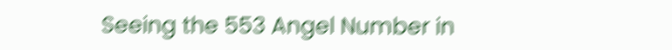Seeing the 553 Angel Number in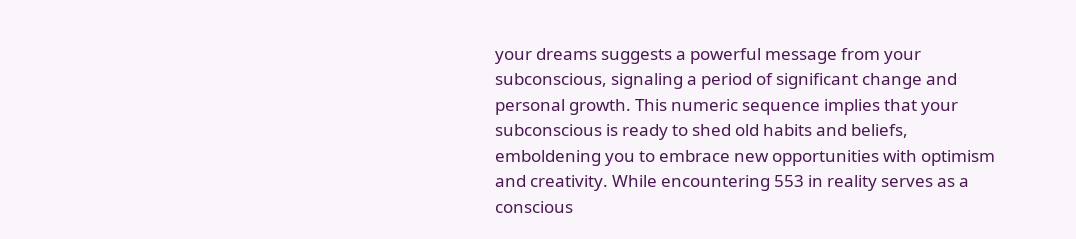your dreams suggests a powerful message from your subconscious, signaling a period of significant change and personal growth. This numeric sequence implies that your subconscious is ready to shed old habits and beliefs, emboldening you to embrace new opportunities with optimism and creativity. While encountering 553 in reality serves as a conscious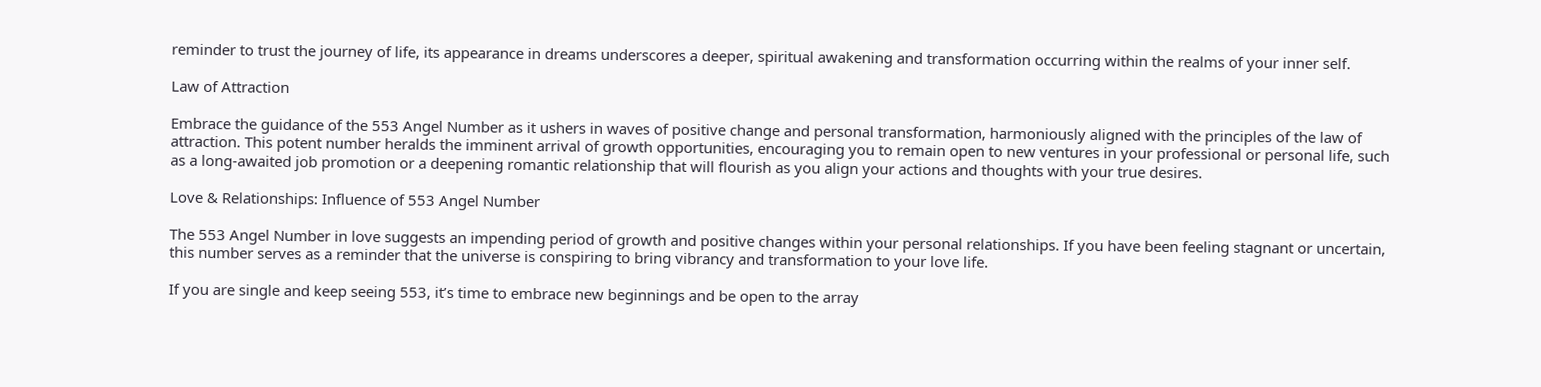reminder to trust the journey of life, its appearance in dreams underscores a deeper, spiritual awakening and transformation occurring within the realms of your inner self.

Law of Attraction

Embrace the guidance of the 553 Angel Number as it ushers in waves of positive change and personal transformation, harmoniously aligned with the principles of the law of attraction. This potent number heralds the imminent arrival of growth opportunities, encouraging you to remain open to new ventures in your professional or personal life, such as a long-awaited job promotion or a deepening romantic relationship that will flourish as you align your actions and thoughts with your true desires.

Love & Relationships: Influence of 553 Angel Number

The 553 Angel Number in love suggests an impending period of growth and positive changes within your personal relationships. If you have been feeling stagnant or uncertain, this number serves as a reminder that the universe is conspiring to bring vibrancy and transformation to your love life.

If you are single and keep seeing 553, it’s time to embrace new beginnings and be open to the array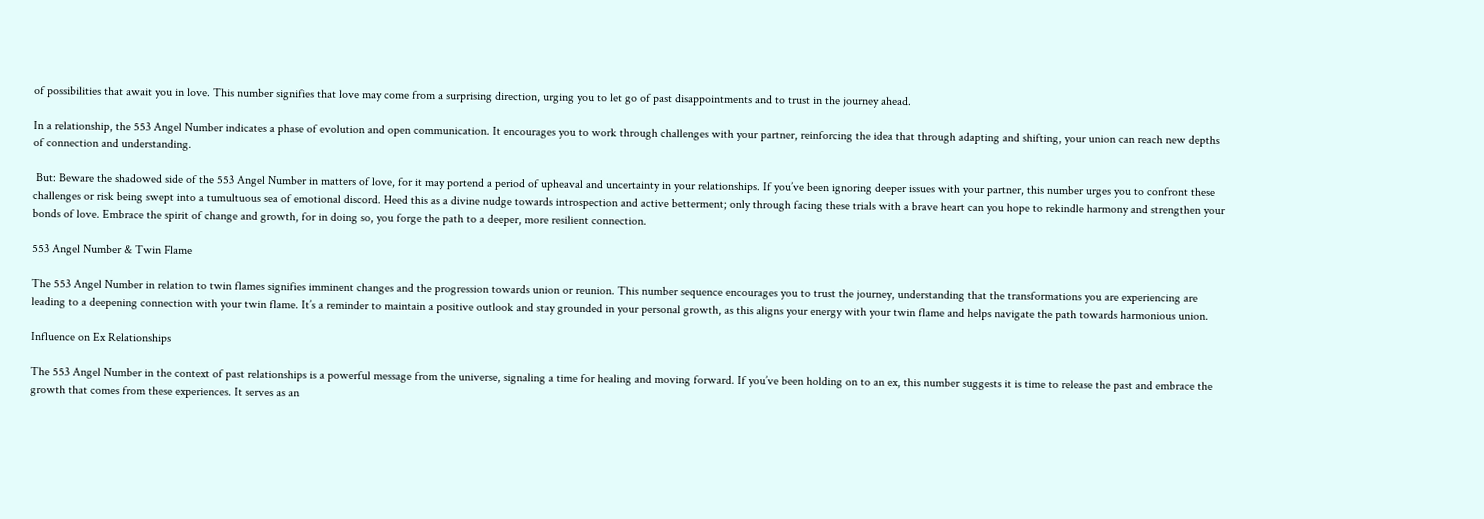of possibilities that await you in love. This number signifies that love may come from a surprising direction, urging you to let go of past disappointments and to trust in the journey ahead.

In a relationship, the 553 Angel Number indicates a phase of evolution and open communication. It encourages you to work through challenges with your partner, reinforcing the idea that through adapting and shifting, your union can reach new depths of connection and understanding.

 But: Beware the shadowed side of the 553 Angel Number in matters of love, for it may portend a period of upheaval and uncertainty in your relationships. If you’ve been ignoring deeper issues with your partner, this number urges you to confront these challenges or risk being swept into a tumultuous sea of emotional discord. Heed this as a divine nudge towards introspection and active betterment; only through facing these trials with a brave heart can you hope to rekindle harmony and strengthen your bonds of love. Embrace the spirit of change and growth, for in doing so, you forge the path to a deeper, more resilient connection.

553 Angel Number & Twin Flame

The 553 Angel Number in relation to twin flames signifies imminent changes and the progression towards union or reunion. This number sequence encourages you to trust the journey, understanding that the transformations you are experiencing are leading to a deepening connection with your twin flame. It’s a reminder to maintain a positive outlook and stay grounded in your personal growth, as this aligns your energy with your twin flame and helps navigate the path towards harmonious union.

Influence on Ex Relationships

The 553 Angel Number in the context of past relationships is a powerful message from the universe, signaling a time for healing and moving forward. If you’ve been holding on to an ex, this number suggests it is time to release the past and embrace the growth that comes from these experiences. It serves as an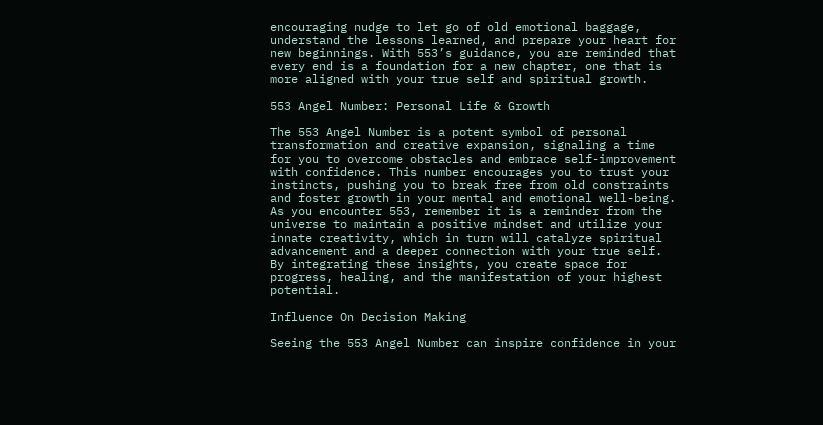encouraging nudge to let go of old emotional baggage, understand the lessons learned, and prepare your heart for new beginnings. With 553’s guidance, you are reminded that every end is a foundation for a new chapter, one that is more aligned with your true self and spiritual growth.

553 Angel Number: Personal Life & Growth

The 553 Angel Number is a potent symbol of personal transformation and creative expansion, signaling a time for you to overcome obstacles and embrace self-improvement with confidence. This number encourages you to trust your instincts, pushing you to break free from old constraints and foster growth in your mental and emotional well-being. As you encounter 553, remember it is a reminder from the universe to maintain a positive mindset and utilize your innate creativity, which in turn will catalyze spiritual advancement and a deeper connection with your true self. By integrating these insights, you create space for progress, healing, and the manifestation of your highest potential.

Influence On Decision Making

Seeing the 553 Angel Number can inspire confidence in your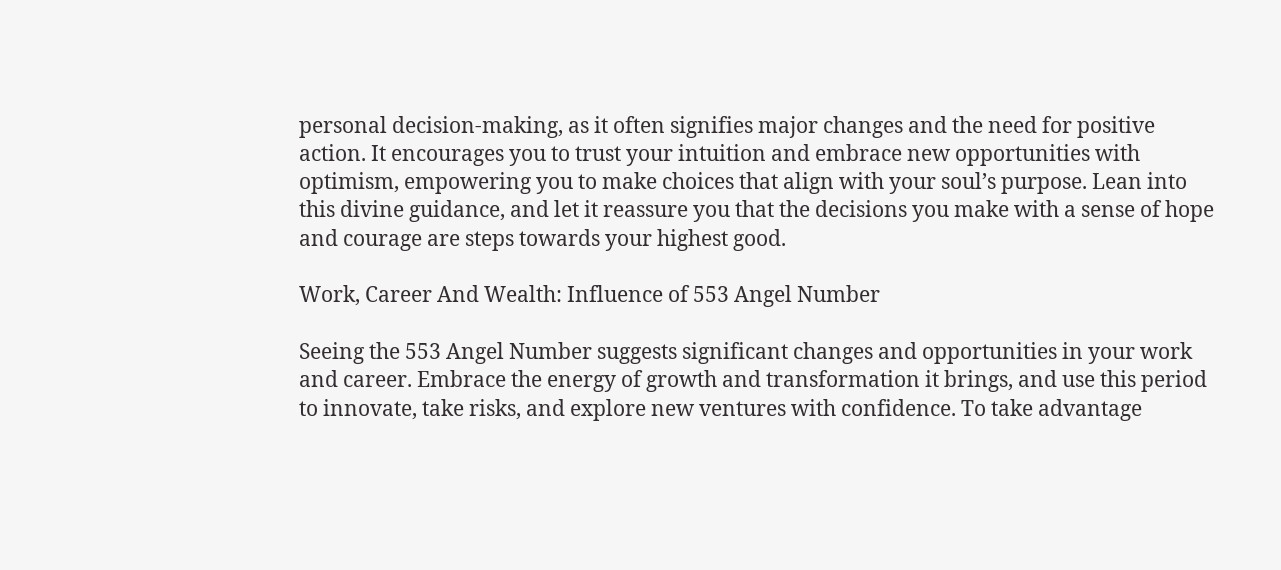personal decision-making, as it often signifies major changes and the need for positive action. It encourages you to trust your intuition and embrace new opportunities with optimism, empowering you to make choices that align with your soul’s purpose. Lean into this divine guidance, and let it reassure you that the decisions you make with a sense of hope and courage are steps towards your highest good.

Work, Career And Wealth: Influence of 553 Angel Number

Seeing the 553 Angel Number suggests significant changes and opportunities in your work and career. Embrace the energy of growth and transformation it brings, and use this period to innovate, take risks, and explore new ventures with confidence. To take advantage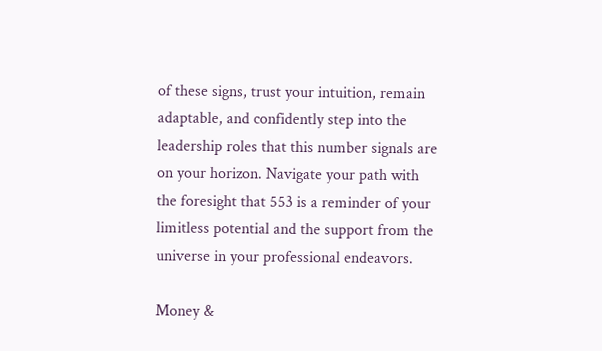of these signs, trust your intuition, remain adaptable, and confidently step into the leadership roles that this number signals are on your horizon. Navigate your path with the foresight that 553 is a reminder of your limitless potential and the support from the universe in your professional endeavors.

Money &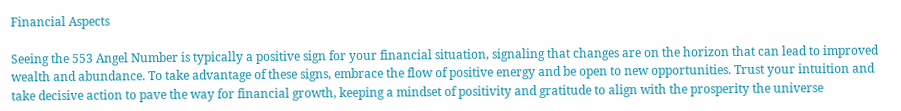Financial Aspects

Seeing the 553 Angel Number is typically a positive sign for your financial situation, signaling that changes are on the horizon that can lead to improved wealth and abundance. To take advantage of these signs, embrace the flow of positive energy and be open to new opportunities. Trust your intuition and take decisive action to pave the way for financial growth, keeping a mindset of positivity and gratitude to align with the prosperity the universe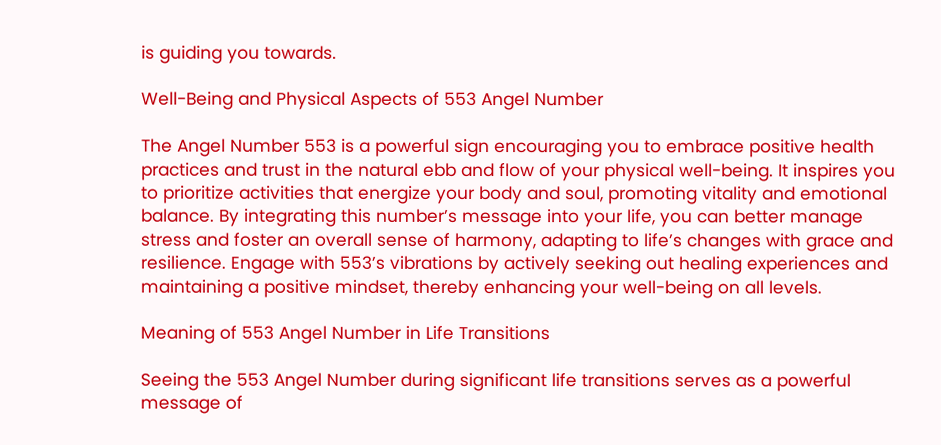is guiding you towards.

Well-Being and Physical Aspects of 553 Angel Number

The Angel Number 553 is a powerful sign encouraging you to embrace positive health practices and trust in the natural ebb and flow of your physical well-being. It inspires you to prioritize activities that energize your body and soul, promoting vitality and emotional balance. By integrating this number’s message into your life, you can better manage stress and foster an overall sense of harmony, adapting to life’s changes with grace and resilience. Engage with 553’s vibrations by actively seeking out healing experiences and maintaining a positive mindset, thereby enhancing your well-being on all levels.

Meaning of 553 Angel Number in Life Transitions

Seeing the 553 Angel Number during significant life transitions serves as a powerful message of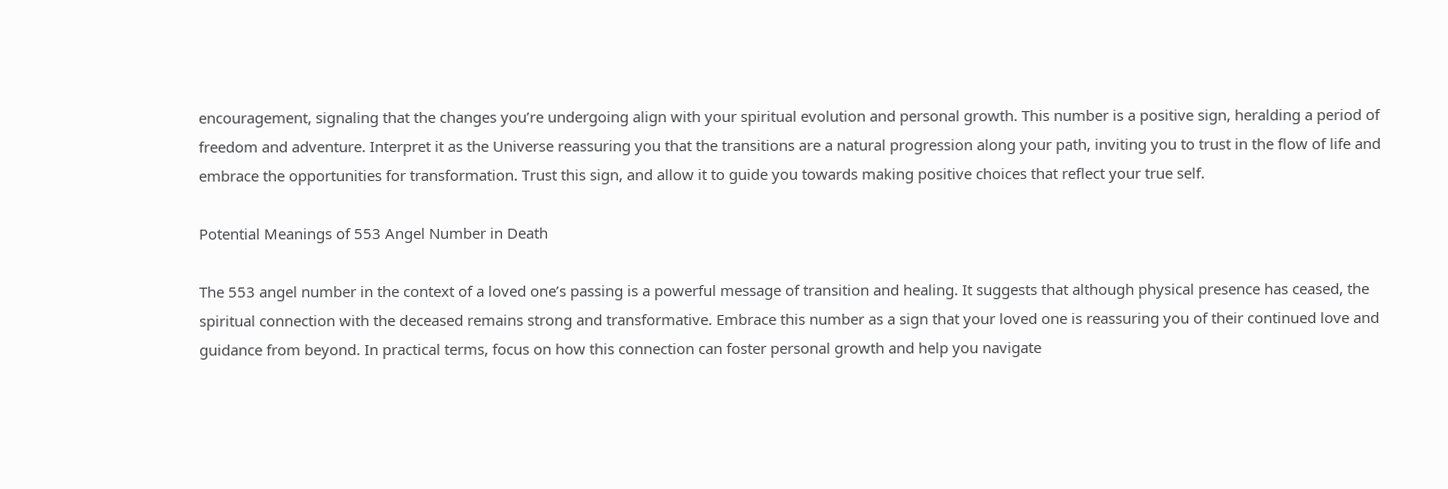encouragement, signaling that the changes you’re undergoing align with your spiritual evolution and personal growth. This number is a positive sign, heralding a period of freedom and adventure. Interpret it as the Universe reassuring you that the transitions are a natural progression along your path, inviting you to trust in the flow of life and embrace the opportunities for transformation. Trust this sign, and allow it to guide you towards making positive choices that reflect your true self.

Potential Meanings of 553 Angel Number in Death

The 553 angel number in the context of a loved one’s passing is a powerful message of transition and healing. It suggests that although physical presence has ceased, the spiritual connection with the deceased remains strong and transformative. Embrace this number as a sign that your loved one is reassuring you of their continued love and guidance from beyond. In practical terms, focus on how this connection can foster personal growth and help you navigate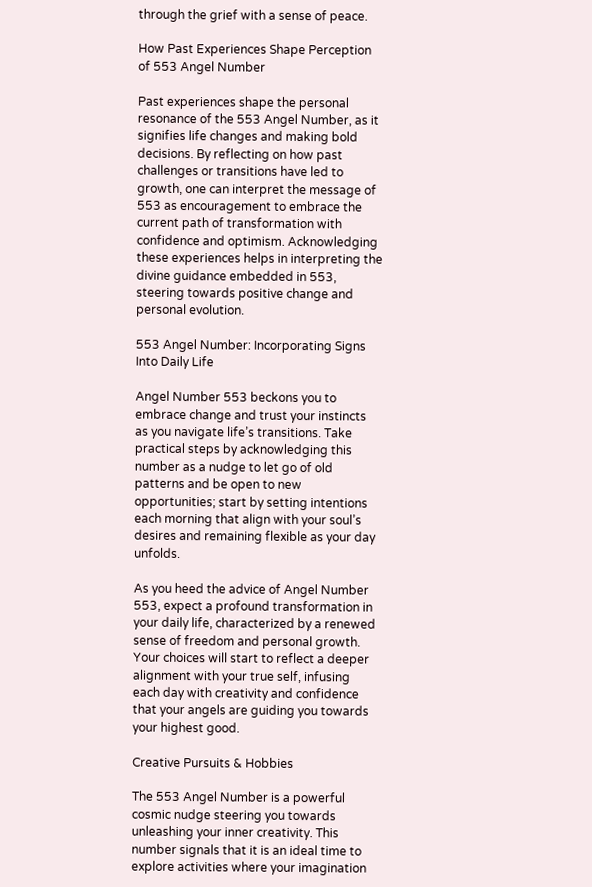through the grief with a sense of peace.

How Past Experiences Shape Perception of 553 Angel Number

Past experiences shape the personal resonance of the 553 Angel Number, as it signifies life changes and making bold decisions. By reflecting on how past challenges or transitions have led to growth, one can interpret the message of 553 as encouragement to embrace the current path of transformation with confidence and optimism. Acknowledging these experiences helps in interpreting the divine guidance embedded in 553, steering towards positive change and personal evolution.

553 Angel Number: Incorporating Signs Into Daily Life

Angel Number 553 beckons you to embrace change and trust your instincts as you navigate life’s transitions. Take practical steps by acknowledging this number as a nudge to let go of old patterns and be open to new opportunities; start by setting intentions each morning that align with your soul’s desires and remaining flexible as your day unfolds.

As you heed the advice of Angel Number 553, expect a profound transformation in your daily life, characterized by a renewed sense of freedom and personal growth. Your choices will start to reflect a deeper alignment with your true self, infusing each day with creativity and confidence that your angels are guiding you towards your highest good.

Creative Pursuits & Hobbies

The 553 Angel Number is a powerful cosmic nudge steering you towards unleashing your inner creativity. This number signals that it is an ideal time to explore activities where your imagination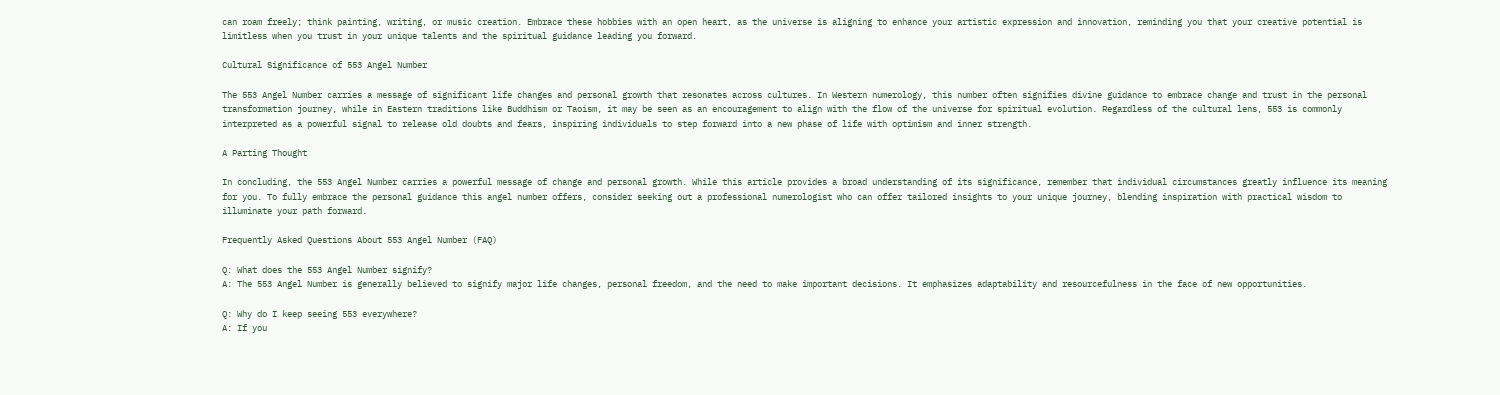can roam freely; think painting, writing, or music creation. Embrace these hobbies with an open heart, as the universe is aligning to enhance your artistic expression and innovation, reminding you that your creative potential is limitless when you trust in your unique talents and the spiritual guidance leading you forward.

Cultural Significance of 553 Angel Number

The 553 Angel Number carries a message of significant life changes and personal growth that resonates across cultures. In Western numerology, this number often signifies divine guidance to embrace change and trust in the personal transformation journey, while in Eastern traditions like Buddhism or Taoism, it may be seen as an encouragement to align with the flow of the universe for spiritual evolution. Regardless of the cultural lens, 553 is commonly interpreted as a powerful signal to release old doubts and fears, inspiring individuals to step forward into a new phase of life with optimism and inner strength.

A Parting Thought

In concluding, the 553 Angel Number carries a powerful message of change and personal growth. While this article provides a broad understanding of its significance, remember that individual circumstances greatly influence its meaning for you. To fully embrace the personal guidance this angel number offers, consider seeking out a professional numerologist who can offer tailored insights to your unique journey, blending inspiration with practical wisdom to illuminate your path forward.

Frequently Asked Questions About 553 Angel Number (FAQ)

Q: What does the 553 Angel Number signify?
A: The 553 Angel Number is generally believed to signify major life changes, personal freedom, and the need to make important decisions. It emphasizes adaptability and resourcefulness in the face of new opportunities.

Q: Why do I keep seeing 553 everywhere?
A: If you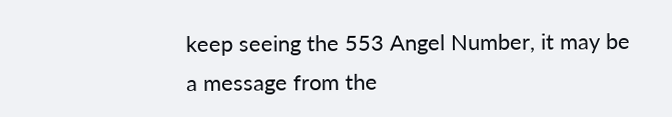keep seeing the 553 Angel Number, it may be a message from the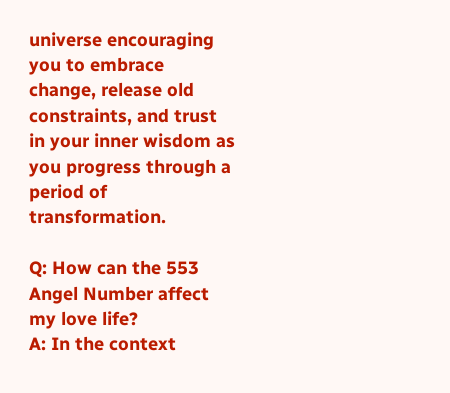universe encouraging you to embrace change, release old constraints, and trust in your inner wisdom as you progress through a period of transformation.

Q: How can the 553 Angel Number affect my love life?
A: In the context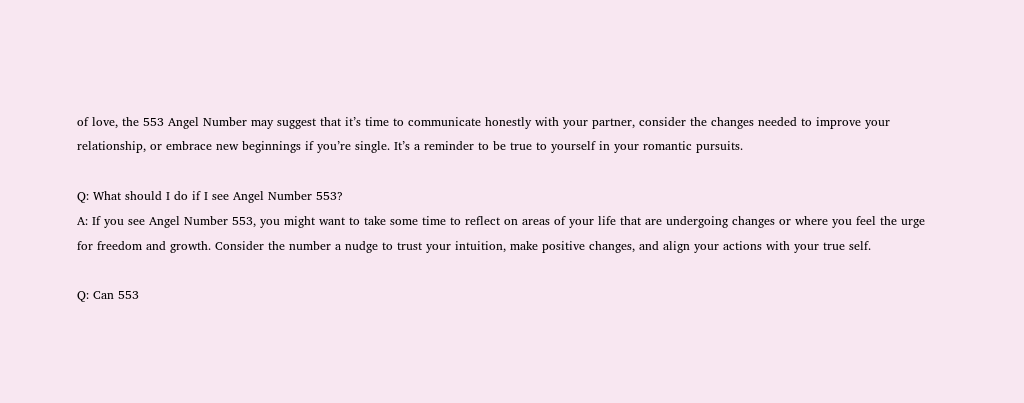of love, the 553 Angel Number may suggest that it’s time to communicate honestly with your partner, consider the changes needed to improve your relationship, or embrace new beginnings if you’re single. It’s a reminder to be true to yourself in your romantic pursuits.

Q: What should I do if I see Angel Number 553?
A: If you see Angel Number 553, you might want to take some time to reflect on areas of your life that are undergoing changes or where you feel the urge for freedom and growth. Consider the number a nudge to trust your intuition, make positive changes, and align your actions with your true self.

Q: Can 553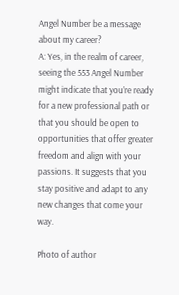Angel Number be a message about my career?
A: Yes, in the realm of career, seeing the 553 Angel Number might indicate that you’re ready for a new professional path or that you should be open to opportunities that offer greater freedom and align with your passions. It suggests that you stay positive and adapt to any new changes that come your way.

Photo of author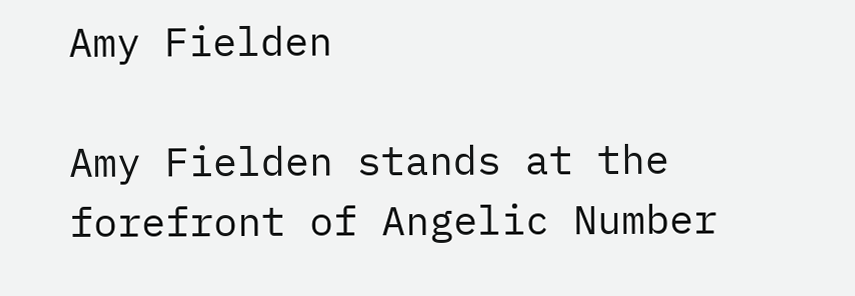Amy Fielden

Amy Fielden stands at the forefront of Angelic Number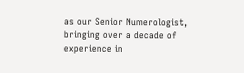as our Senior Numerologist, bringing over a decade of experience in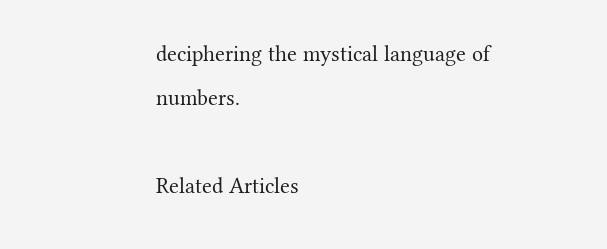deciphering the mystical language of numbers.

Related Articles